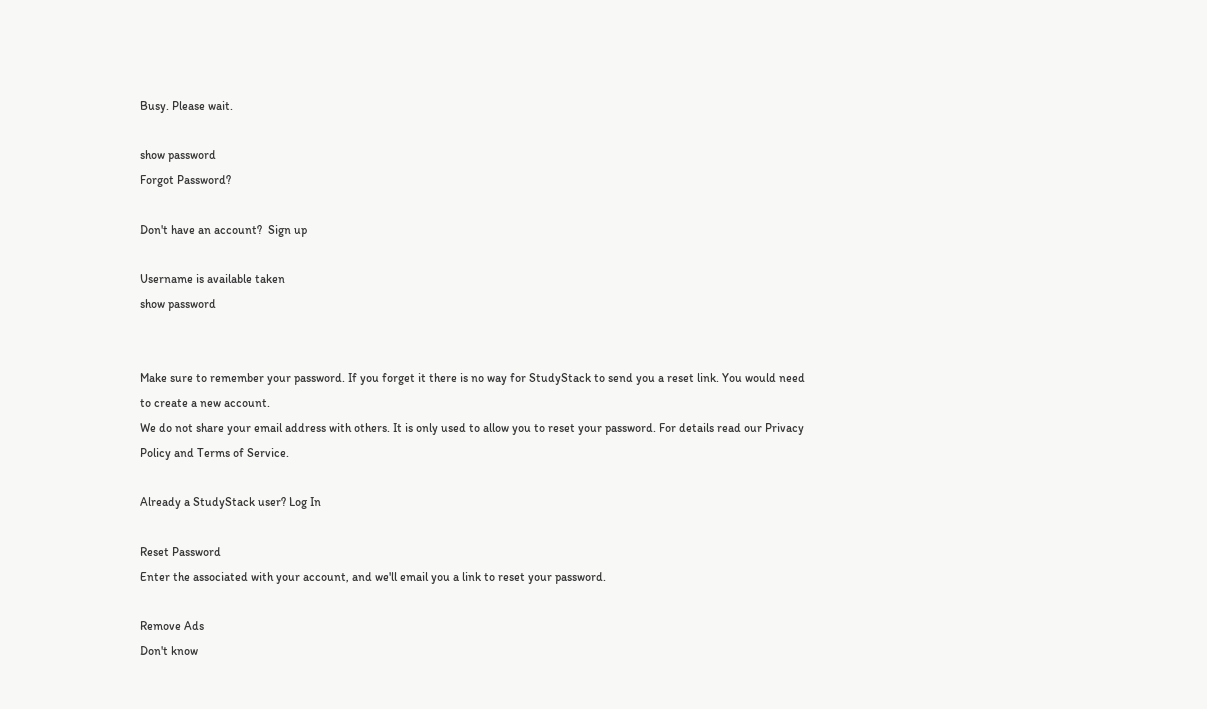Busy. Please wait.

show password
Forgot Password?

Don't have an account?  Sign up

Username is available taken
show password


Make sure to remember your password. If you forget it there is no way for StudyStack to send you a reset link. You would need to create a new account.
We do not share your email address with others. It is only used to allow you to reset your password. For details read our Privacy Policy and Terms of Service.

Already a StudyStack user? Log In

Reset Password
Enter the associated with your account, and we'll email you a link to reset your password.

Remove Ads
Don't know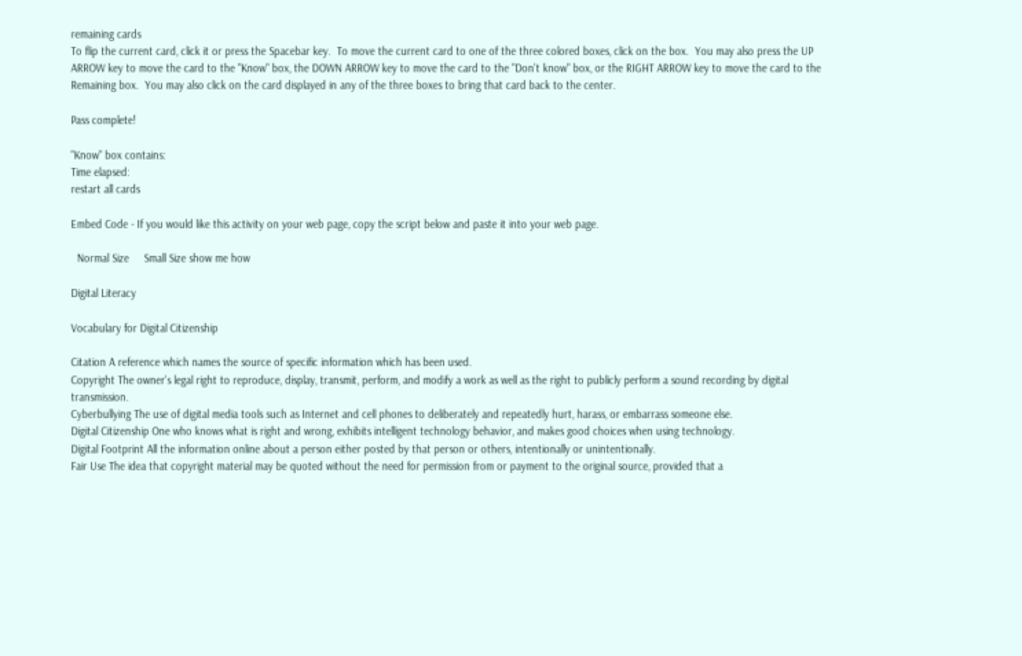remaining cards
To flip the current card, click it or press the Spacebar key.  To move the current card to one of the three colored boxes, click on the box.  You may also press the UP ARROW key to move the card to the "Know" box, the DOWN ARROW key to move the card to the "Don't know" box, or the RIGHT ARROW key to move the card to the Remaining box.  You may also click on the card displayed in any of the three boxes to bring that card back to the center.

Pass complete!

"Know" box contains:
Time elapsed:
restart all cards

Embed Code - If you would like this activity on your web page, copy the script below and paste it into your web page.

  Normal Size     Small Size show me how

Digital Literacy

Vocabulary for Digital Citizenship

Citation A reference which names the source of specific information which has been used.
Copyright The owner's legal right to reproduce, display, transmit, perform, and modify a work as well as the right to publicly perform a sound recording by digital transmission.
Cyberbullying The use of digital media tools such as Internet and cell phones to deliberately and repeatedly hurt, harass, or embarrass someone else.
Digital Citizenship One who knows what is right and wrong, exhibits intelligent technology behavior, and makes good choices when using technology.
Digital Footprint All the information online about a person either posted by that person or others, intentionally or unintentionally.
Fair Use The idea that copyright material may be quoted without the need for permission from or payment to the original source, provided that a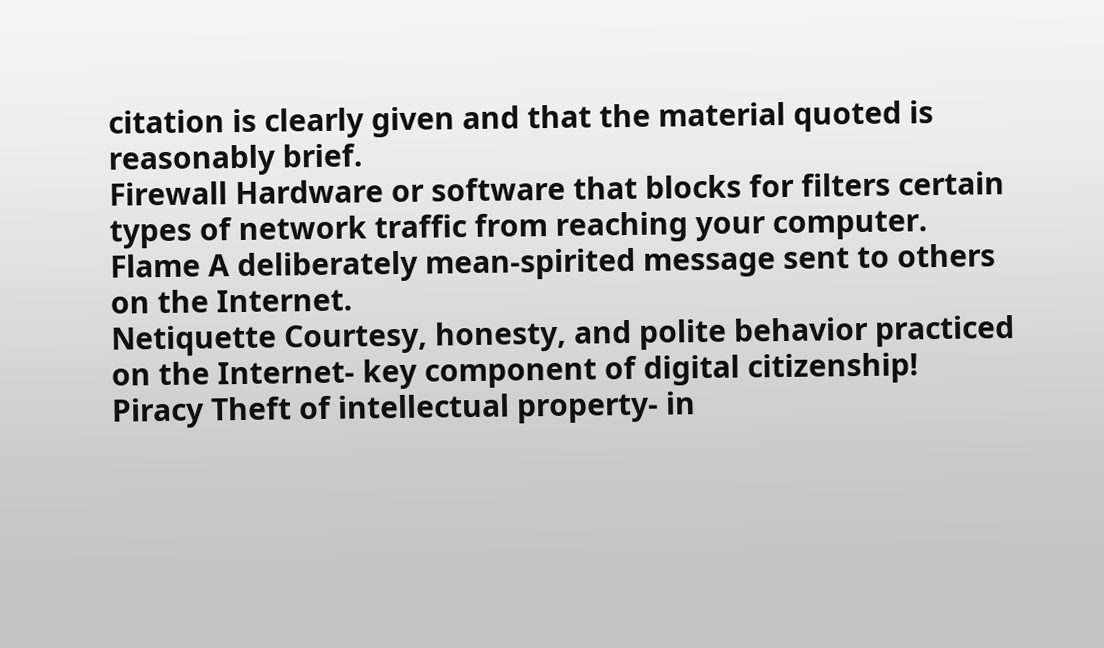citation is clearly given and that the material quoted is reasonably brief.
Firewall Hardware or software that blocks for filters certain types of network traffic from reaching your computer.
Flame A deliberately mean-spirited message sent to others on the Internet.
Netiquette Courtesy, honesty, and polite behavior practiced on the Internet- key component of digital citizenship!
Piracy Theft of intellectual property- in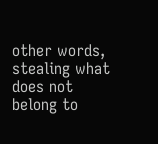other words, stealing what does not belong to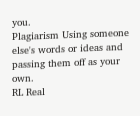you.
Plagiarism Using someone else's words or ideas and passing them off as your own.
RL Real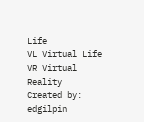Life
VL Virtual Life
VR Virtual Reality
Created by: edgilpin